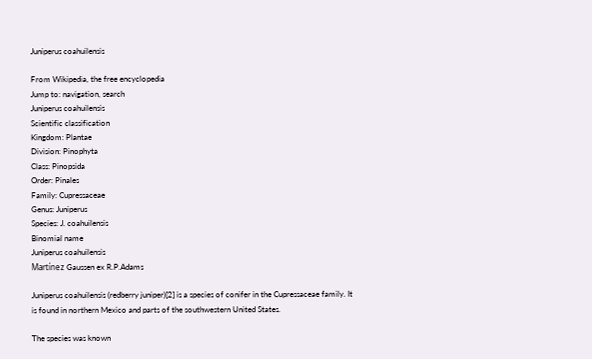Juniperus coahuilensis

From Wikipedia, the free encyclopedia
Jump to: navigation, search
Juniperus coahuilensis
Scientific classification
Kingdom: Plantae
Division: Pinophyta
Class: Pinopsida
Order: Pinales
Family: Cupressaceae
Genus: Juniperus
Species: J. coahuilensis
Binomial name
Juniperus coahuilensis
Martínez Gaussen ex R.P.Adams

Juniperus coahuilensis (redberry juniper)[2] is a species of conifer in the Cupressaceae family. It is found in northern Mexico and parts of the southwestern United States.

The species was known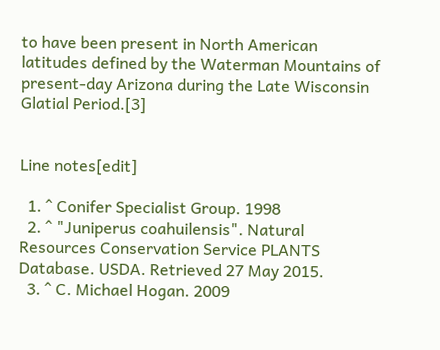to have been present in North American latitudes defined by the Waterman Mountains of present-day Arizona during the Late Wisconsin Glatial Period.[3]


Line notes[edit]

  1. ^ Conifer Specialist Group. 1998
  2. ^ "Juniperus coahuilensis". Natural Resources Conservation Service PLANTS Database. USDA. Retrieved 27 May 2015.
  3. ^ C. Michael Hogan. 2009